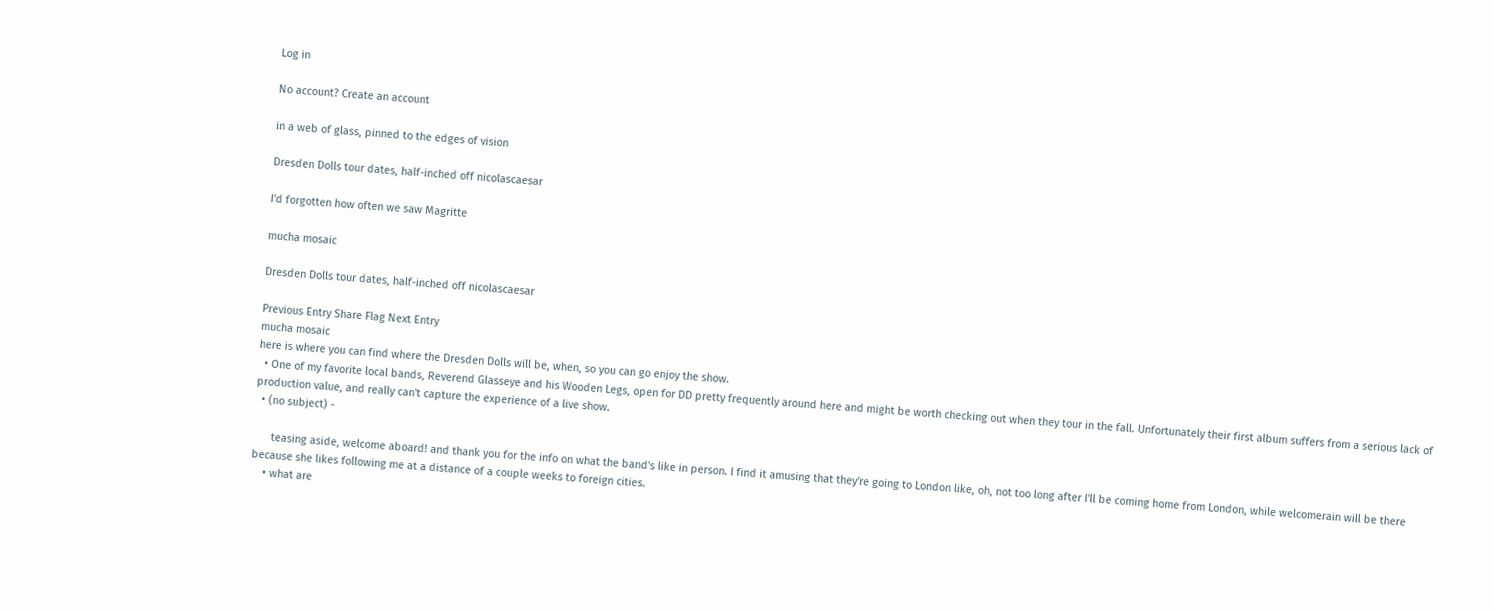Log in

No account? Create an account

in a web of glass, pinned to the edges of vision

Dresden Dolls tour dates, half-inched off nicolascaesar

I'd forgotten how often we saw Magritte

mucha mosaic

Dresden Dolls tour dates, half-inched off nicolascaesar

Previous Entry Share Flag Next Entry
mucha mosaic
here is where you can find where the Dresden Dolls will be, when, so you can go enjoy the show.
  • One of my favorite local bands, Reverend Glasseye and his Wooden Legs, open for DD pretty frequently around here and might be worth checking out when they tour in the fall. Unfortunately their first album suffers from a serious lack of production value, and really can't capture the experience of a live show.
  • (no subject) -

      teasing aside, welcome aboard! and thank you for the info on what the band's like in person. I find it amusing that they're going to London like, oh, not too long after I'll be coming home from London, while welcomerain will be there because she likes following me at a distance of a couple weeks to foreign cities.
    • what are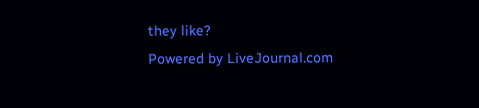they like?
Powered by LiveJournal.com